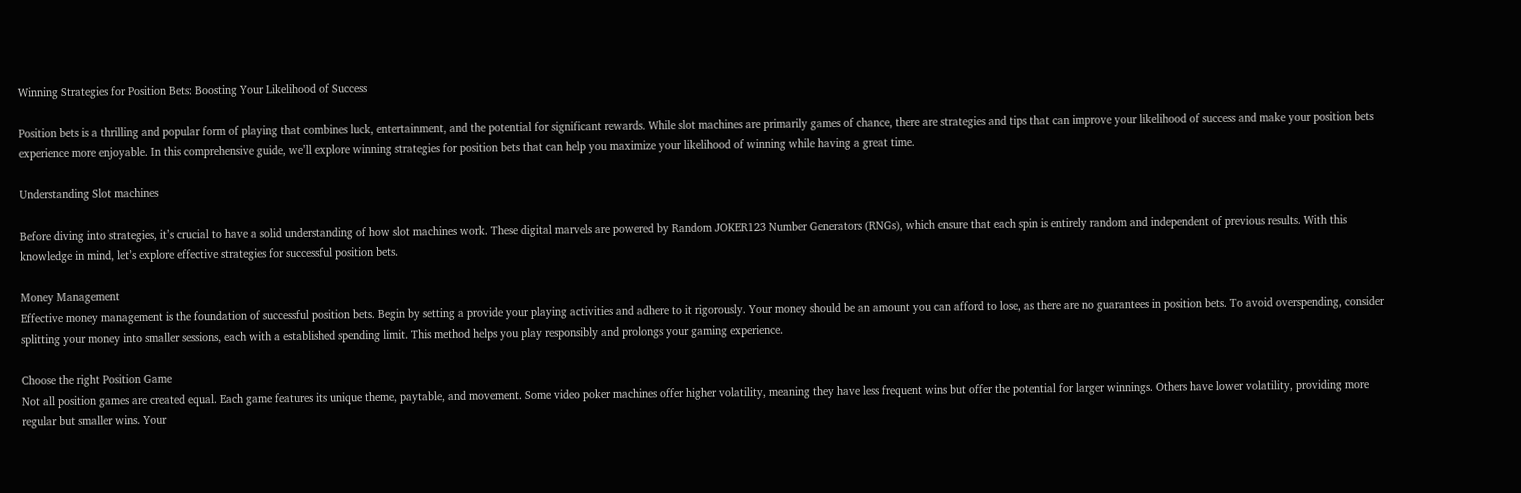Winning Strategies for Position Bets: Boosting Your Likelihood of Success

Position bets is a thrilling and popular form of playing that combines luck, entertainment, and the potential for significant rewards. While slot machines are primarily games of chance, there are strategies and tips that can improve your likelihood of success and make your position bets experience more enjoyable. In this comprehensive guide, we’ll explore winning strategies for position bets that can help you maximize your likelihood of winning while having a great time.

Understanding Slot machines

Before diving into strategies, it’s crucial to have a solid understanding of how slot machines work. These digital marvels are powered by Random JOKER123 Number Generators (RNGs), which ensure that each spin is entirely random and independent of previous results. With this knowledge in mind, let’s explore effective strategies for successful position bets.

Money Management
Effective money management is the foundation of successful position bets. Begin by setting a provide your playing activities and adhere to it rigorously. Your money should be an amount you can afford to lose, as there are no guarantees in position bets. To avoid overspending, consider splitting your money into smaller sessions, each with a established spending limit. This method helps you play responsibly and prolongs your gaming experience.

Choose the right Position Game
Not all position games are created equal. Each game features its unique theme, paytable, and movement. Some video poker machines offer higher volatility, meaning they have less frequent wins but offer the potential for larger winnings. Others have lower volatility, providing more regular but smaller wins. Your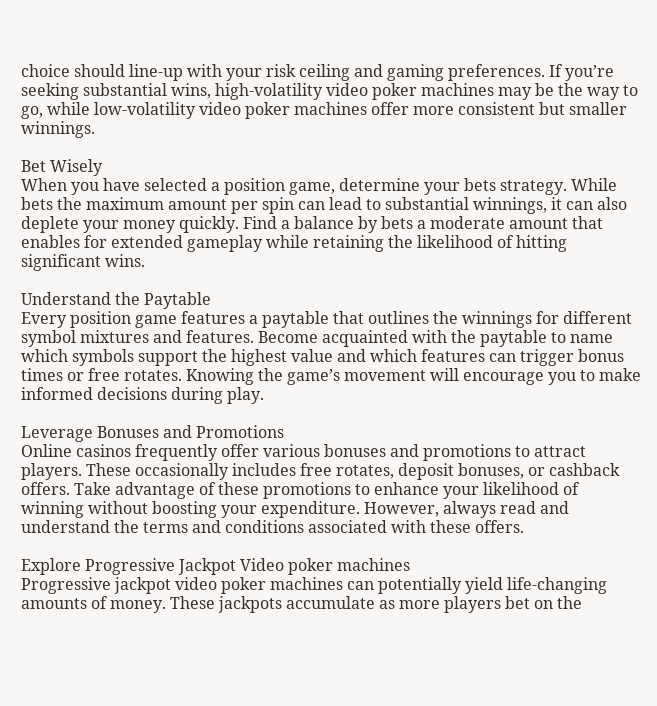choice should line-up with your risk ceiling and gaming preferences. If you’re seeking substantial wins, high-volatility video poker machines may be the way to go, while low-volatility video poker machines offer more consistent but smaller winnings.

Bet Wisely
When you have selected a position game, determine your bets strategy. While bets the maximum amount per spin can lead to substantial winnings, it can also deplete your money quickly. Find a balance by bets a moderate amount that enables for extended gameplay while retaining the likelihood of hitting significant wins.

Understand the Paytable
Every position game features a paytable that outlines the winnings for different symbol mixtures and features. Become acquainted with the paytable to name which symbols support the highest value and which features can trigger bonus times or free rotates. Knowing the game’s movement will encourage you to make informed decisions during play.

Leverage Bonuses and Promotions
Online casinos frequently offer various bonuses and promotions to attract players. These occasionally includes free rotates, deposit bonuses, or cashback offers. Take advantage of these promotions to enhance your likelihood of winning without boosting your expenditure. However, always read and understand the terms and conditions associated with these offers.

Explore Progressive Jackpot Video poker machines
Progressive jackpot video poker machines can potentially yield life-changing amounts of money. These jackpots accumulate as more players bet on the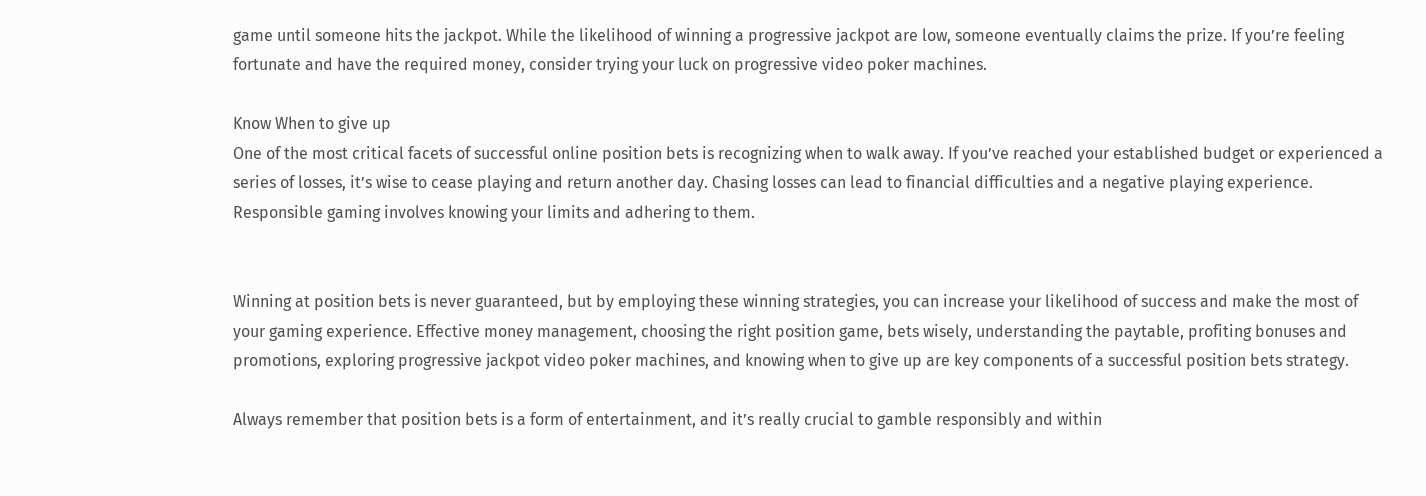game until someone hits the jackpot. While the likelihood of winning a progressive jackpot are low, someone eventually claims the prize. If you’re feeling fortunate and have the required money, consider trying your luck on progressive video poker machines.

Know When to give up
One of the most critical facets of successful online position bets is recognizing when to walk away. If you’ve reached your established budget or experienced a series of losses, it’s wise to cease playing and return another day. Chasing losses can lead to financial difficulties and a negative playing experience. Responsible gaming involves knowing your limits and adhering to them.


Winning at position bets is never guaranteed, but by employing these winning strategies, you can increase your likelihood of success and make the most of your gaming experience. Effective money management, choosing the right position game, bets wisely, understanding the paytable, profiting bonuses and promotions, exploring progressive jackpot video poker machines, and knowing when to give up are key components of a successful position bets strategy.

Always remember that position bets is a form of entertainment, and it’s really crucial to gamble responsibly and within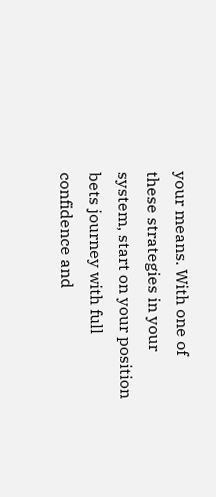your means. With one of these strategies in your system, start on your position bets journey with full confidence and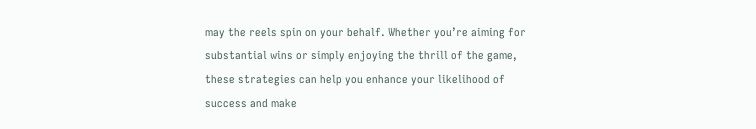may the reels spin on your behalf. Whether you’re aiming for substantial wins or simply enjoying the thrill of the game, these strategies can help you enhance your likelihood of success and make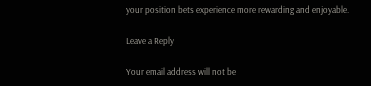your position bets experience more rewarding and enjoyable.

Leave a Reply

Your email address will not be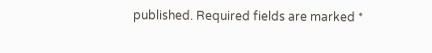published. Required fields are marked *